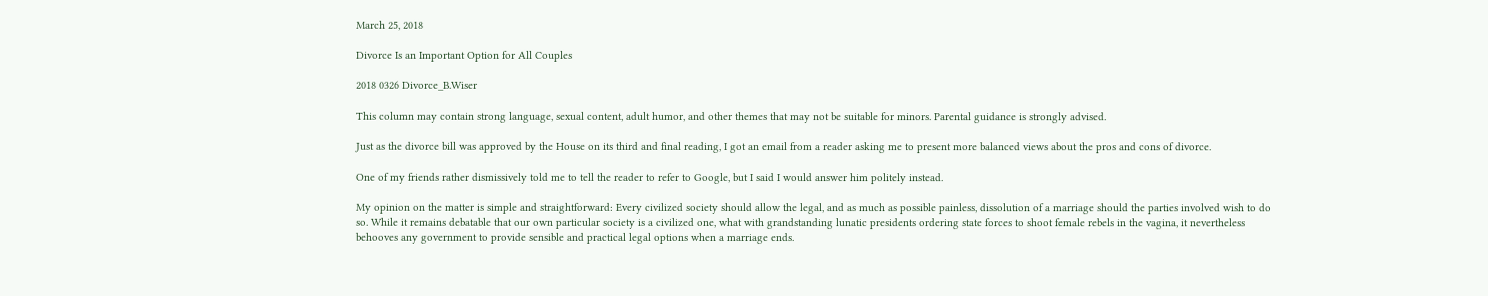March 25, 2018

Divorce Is an Important Option for All Couples

2018 0326 Divorce_B.Wiser

This column may contain strong language, sexual content, adult humor, and other themes that may not be suitable for minors. Parental guidance is strongly advised.

Just as the divorce bill was approved by the House on its third and final reading, I got an email from a reader asking me to present more balanced views about the pros and cons of divorce.

One of my friends rather dismissively told me to tell the reader to refer to Google, but I said I would answer him politely instead.

My opinion on the matter is simple and straightforward: Every civilized society should allow the legal, and as much as possible painless, dissolution of a marriage should the parties involved wish to do so. While it remains debatable that our own particular society is a civilized one, what with grandstanding lunatic presidents ordering state forces to shoot female rebels in the vagina, it nevertheless behooves any government to provide sensible and practical legal options when a marriage ends.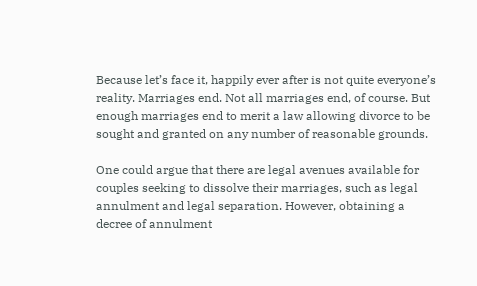Because let’s face it, happily ever after is not quite everyone’s reality. Marriages end. Not all marriages end, of course. But enough marriages end to merit a law allowing divorce to be sought and granted on any number of reasonable grounds.

One could argue that there are legal avenues available for couples seeking to dissolve their marriages, such as legal annulment and legal separation. However, obtaining a decree of annulment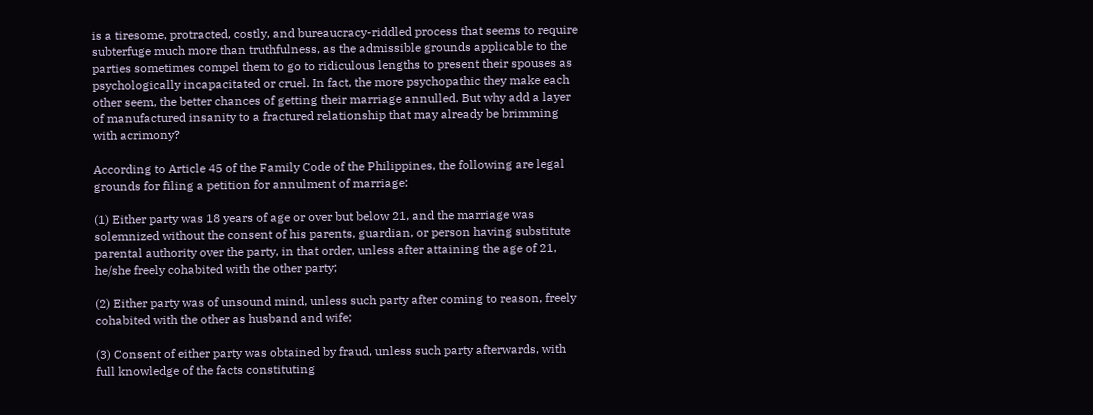is a tiresome, protracted, costly, and bureaucracy-riddled process that seems to require subterfuge much more than truthfulness, as the admissible grounds applicable to the parties sometimes compel them to go to ridiculous lengths to present their spouses as psychologically incapacitated or cruel. In fact, the more psychopathic they make each other seem, the better chances of getting their marriage annulled. But why add a layer of manufactured insanity to a fractured relationship that may already be brimming with acrimony?

According to Article 45 of the Family Code of the Philippines, the following are legal grounds for filing a petition for annulment of marriage:

(1) Either party was 18 years of age or over but below 21, and the marriage was solemnized without the consent of his parents, guardian, or person having substitute parental authority over the party, in that order, unless after attaining the age of 21, he/she freely cohabited with the other party;

(2) Either party was of unsound mind, unless such party after coming to reason, freely cohabited with the other as husband and wife;

(3) Consent of either party was obtained by fraud, unless such party afterwards, with full knowledge of the facts constituting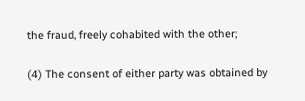the fraud, freely cohabited with the other;

(4) The consent of either party was obtained by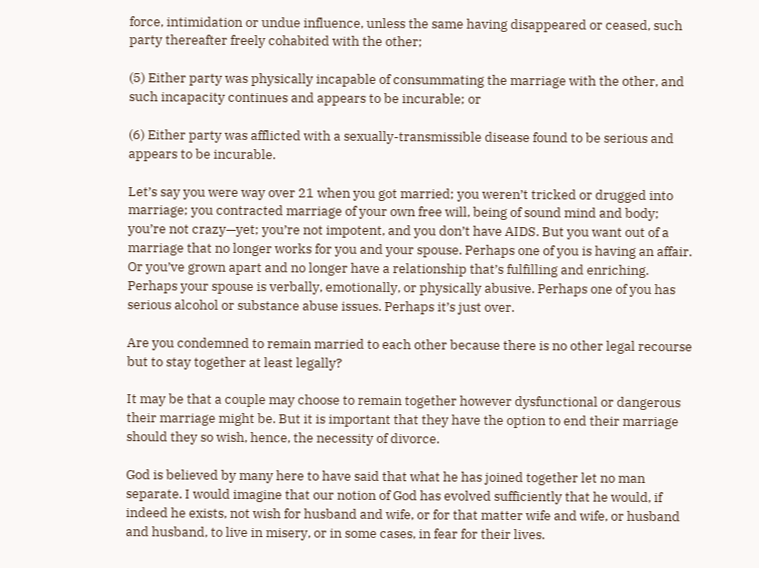force, intimidation or undue influence, unless the same having disappeared or ceased, such party thereafter freely cohabited with the other;

(5) Either party was physically incapable of consummating the marriage with the other, and such incapacity continues and appears to be incurable; or

(6) Either party was afflicted with a sexually-transmissible disease found to be serious and appears to be incurable.

Let’s say you were way over 21 when you got married; you weren’t tricked or drugged into marriage; you contracted marriage of your own free will, being of sound mind and body; you’re not crazy—yet; you’re not impotent, and you don’t have AIDS. But you want out of a marriage that no longer works for you and your spouse. Perhaps one of you is having an affair. Or you’ve grown apart and no longer have a relationship that’s fulfilling and enriching. Perhaps your spouse is verbally, emotionally, or physically abusive. Perhaps one of you has serious alcohol or substance abuse issues. Perhaps it’s just over.

Are you condemned to remain married to each other because there is no other legal recourse but to stay together at least legally?

It may be that a couple may choose to remain together however dysfunctional or dangerous their marriage might be. But it is important that they have the option to end their marriage should they so wish, hence, the necessity of divorce.

God is believed by many here to have said that what he has joined together let no man separate. I would imagine that our notion of God has evolved sufficiently that he would, if indeed he exists, not wish for husband and wife, or for that matter wife and wife, or husband and husband, to live in misery, or in some cases, in fear for their lives.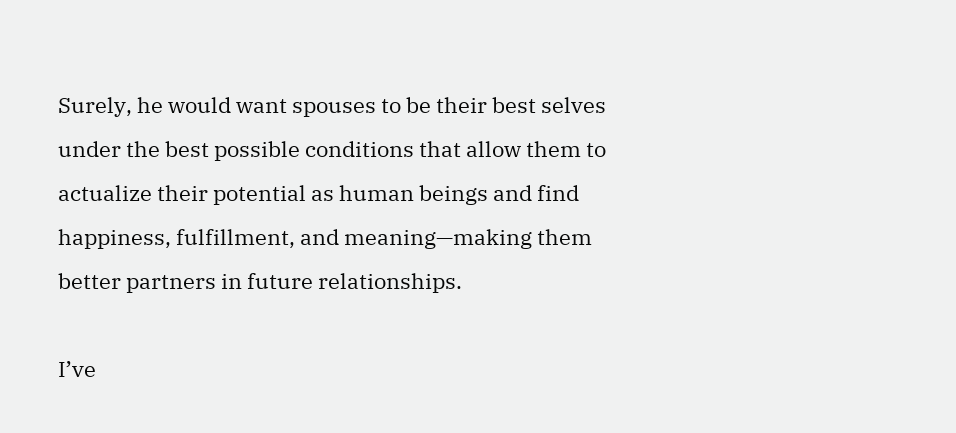Surely, he would want spouses to be their best selves under the best possible conditions that allow them to actualize their potential as human beings and find happiness, fulfillment, and meaning—making them better partners in future relationships.

I’ve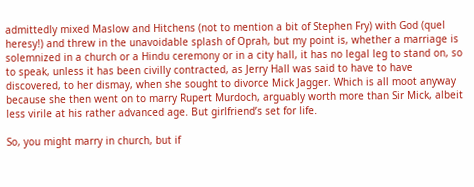admittedly mixed Maslow and Hitchens (not to mention a bit of Stephen Fry) with God (quel heresy!) and threw in the unavoidable splash of Oprah, but my point is, whether a marriage is solemnized in a church or a Hindu ceremony or in a city hall, it has no legal leg to stand on, so to speak, unless it has been civilly contracted, as Jerry Hall was said to have to have discovered, to her dismay, when she sought to divorce Mick Jagger. Which is all moot anyway because she then went on to marry Rupert Murdoch, arguably worth more than Sir Mick, albeit less virile at his rather advanced age. But girlfriend’s set for life.

So, you might marry in church, but if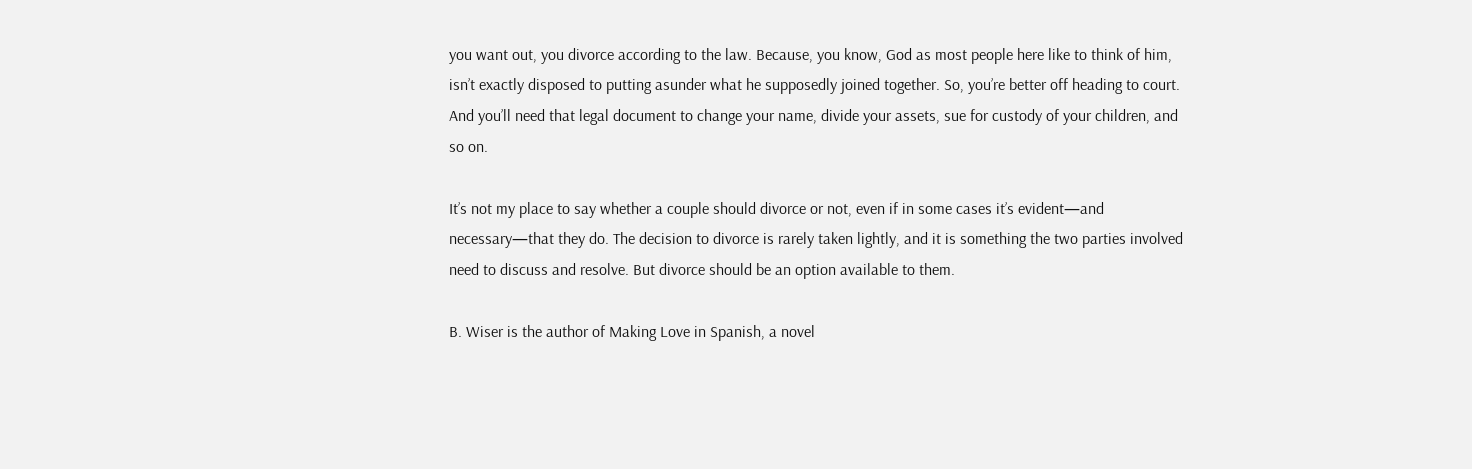you want out, you divorce according to the law. Because, you know, God as most people here like to think of him, isn’t exactly disposed to putting asunder what he supposedly joined together. So, you’re better off heading to court. And you’ll need that legal document to change your name, divide your assets, sue for custody of your children, and so on.

It’s not my place to say whether a couple should divorce or not, even if in some cases it’s evident—and necessary—that they do. The decision to divorce is rarely taken lightly, and it is something the two parties involved need to discuss and resolve. But divorce should be an option available to them.

B. Wiser is the author of Making Love in Spanish, a novel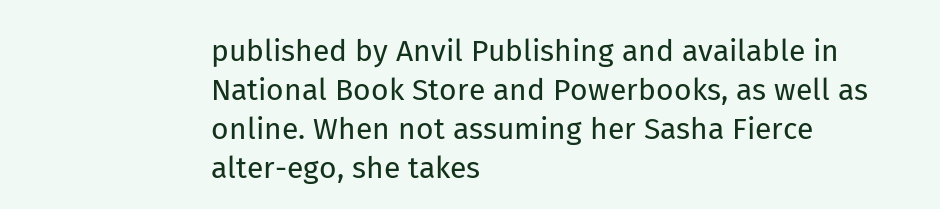published by Anvil Publishing and available in National Book Store and Powerbooks, as well as online. When not assuming her Sasha Fierce alter-ego, she takes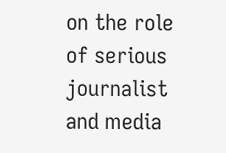on the role of serious journalist and media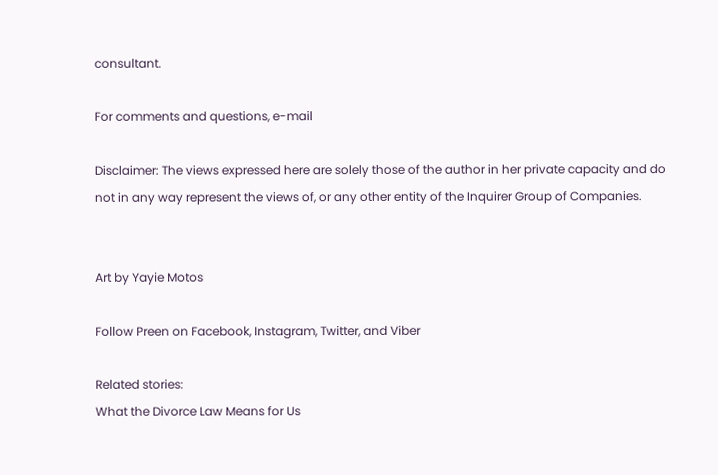consultant.

For comments and questions, e-mail

Disclaimer: The views expressed here are solely those of the author in her private capacity and do not in any way represent the views of, or any other entity of the Inquirer Group of Companies.


Art by Yayie Motos

Follow Preen on Facebook, Instagram, Twitter, and Viber

Related stories:
What the Divorce Law Means for Us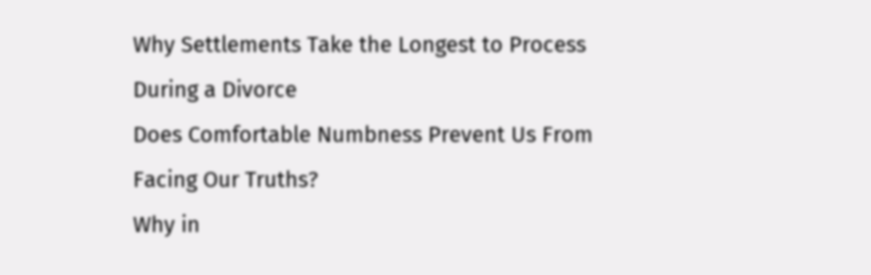Why Settlements Take the Longest to Process During a Divorce
Does Comfortable Numbness Prevent Us From Facing Our Truths?
Why in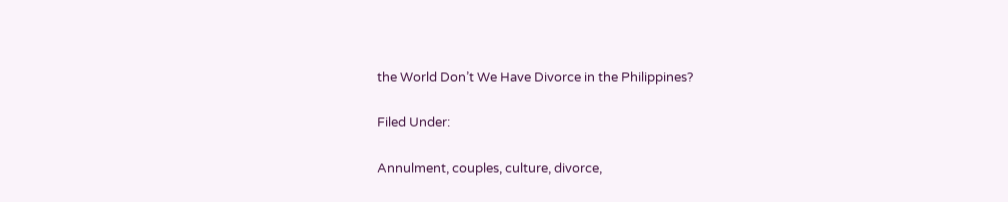the World Don’t We Have Divorce in the Philippines?

Filed Under:

Annulment, couples, culture, divorce,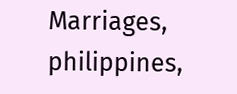Marriages, philippines,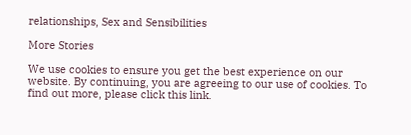relationships, Sex and Sensibilities

More Stories

We use cookies to ensure you get the best experience on our website. By continuing, you are agreeing to our use of cookies. To find out more, please click this link.